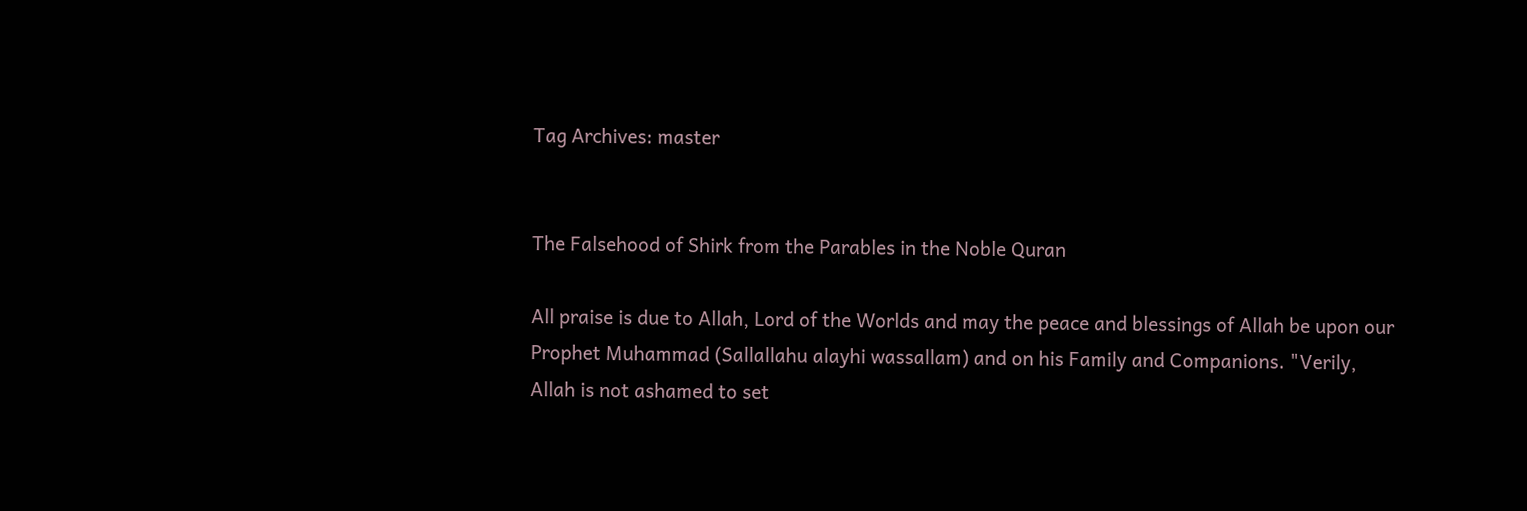Tag Archives: master


The Falsehood of Shirk from the Parables in the Noble Quran

All praise is due to Allah, Lord of the Worlds and may the peace and blessings of Allah be upon our Prophet Muhammad (Sallallahu alayhi wassallam) and on his Family and Companions. "Verily, Allah is not ashamed to set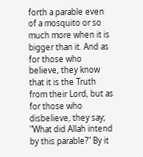forth a parable even of a mosquito or so much more when it is bigger than it. And as for those who believe, they know that it is the Truth from their Lord, but as for those who disbelieve, they say; "What did Allah intend by this parable?" By it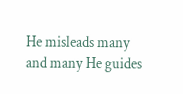He misleads many and many He guides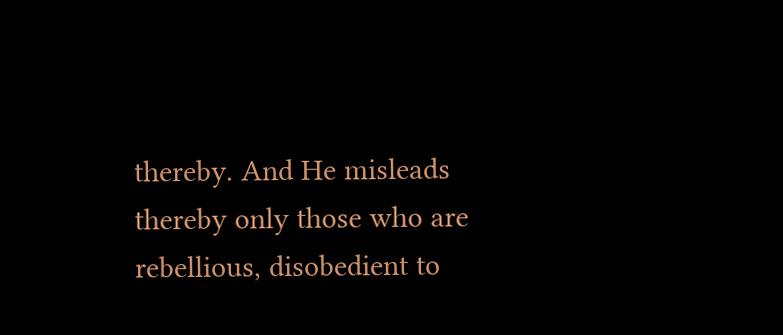thereby. And He misleads thereby only those who are rebellious, disobedient to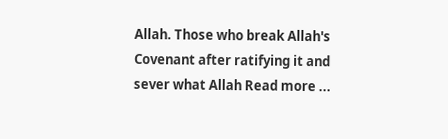Allah. Those who break Allah's Covenant after ratifying it and sever what Allah Read more ...